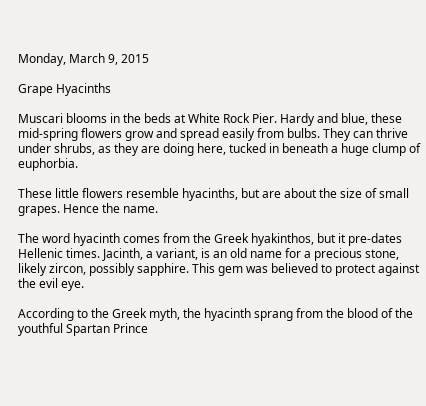Monday, March 9, 2015

Grape Hyacinths

Muscari blooms in the beds at White Rock Pier. Hardy and blue, these mid-spring flowers grow and spread easily from bulbs. They can thrive under shrubs, as they are doing here, tucked in beneath a huge clump of euphorbia.

These little flowers resemble hyacinths, but are about the size of small grapes. Hence the name.

The word hyacinth comes from the Greek hyakinthos, but it pre-dates Hellenic times. Jacinth, a variant, is an old name for a precious stone, likely zircon, possibly sapphire. This gem was believed to protect against the evil eye.

According to the Greek myth, the hyacinth sprang from the blood of the youthful Spartan Prince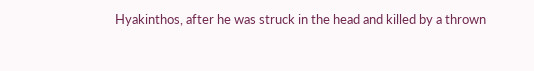Hyakinthos, after he was struck in the head and killed by a thrown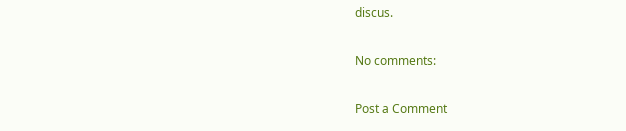discus.

No comments:

Post a Comment